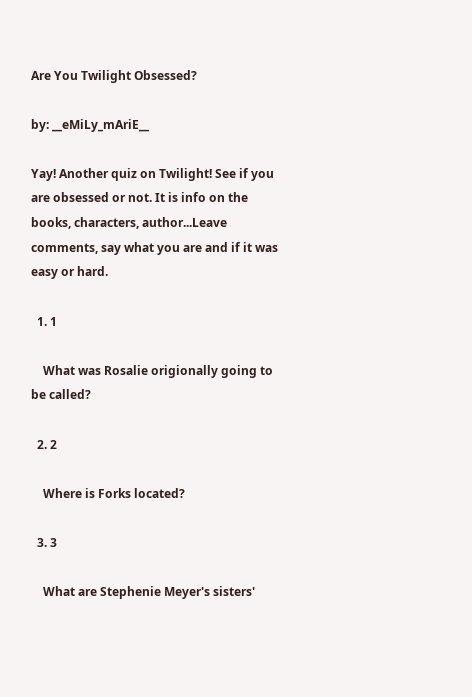Are You Twilight Obsessed?

by: __eMiLy_mAriE__

Yay! Another quiz on Twilight! See if you are obsessed or not. It is info on the books, characters, author...Leave comments, say what you are and if it was easy or hard.

  1. 1

    What was Rosalie origionally going to be called?

  2. 2

    Where is Forks located?

  3. 3

    What are Stephenie Meyer's sisters'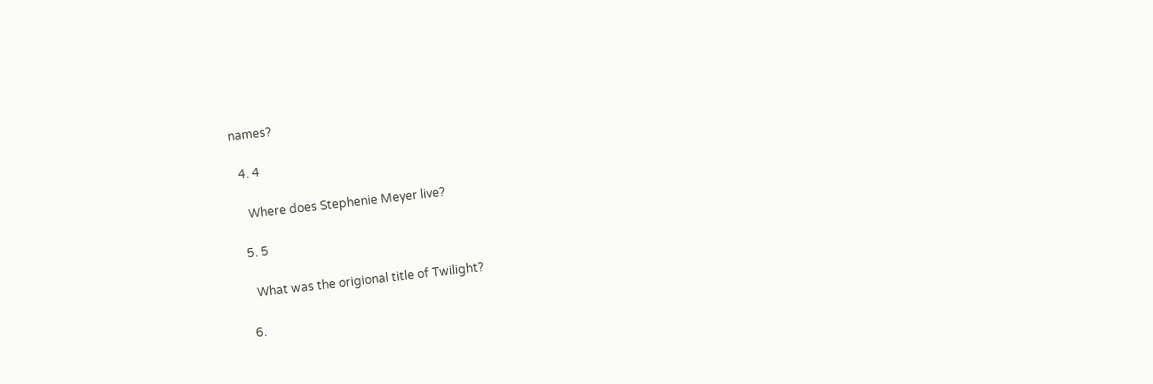names?

  4. 4

    Where does Stephenie Meyer live?

  5. 5

    What was the origional title of Twilight?

  6.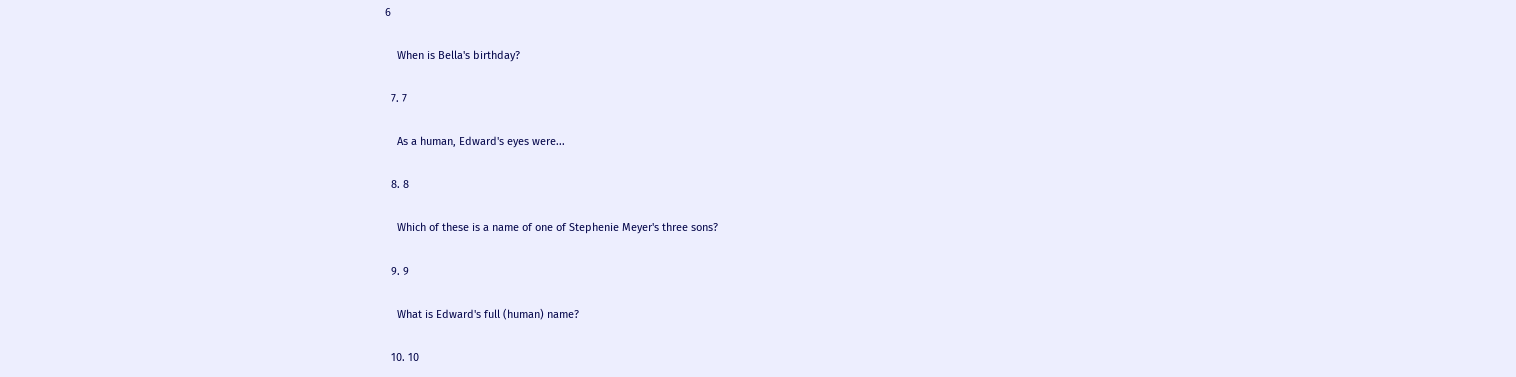6

    When is Bella's birthday?

  7. 7

    As a human, Edward's eyes were...

  8. 8

    Which of these is a name of one of Stephenie Meyer's three sons?

  9. 9

    What is Edward's full (human) name?

  10. 10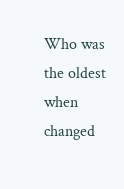Who was the oldest when changed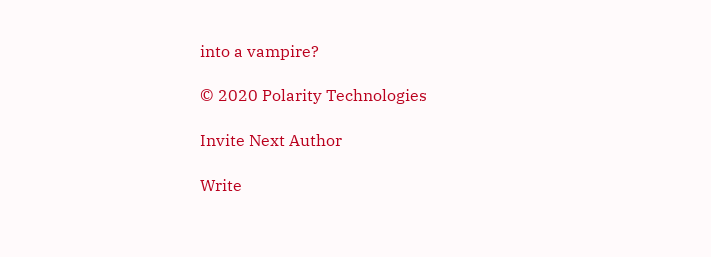into a vampire?

© 2020 Polarity Technologies

Invite Next Author

Write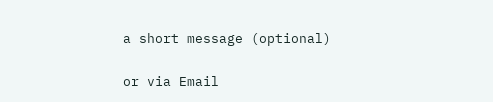a short message (optional)

or via Email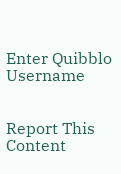Enter Quibblo Username


Report This Content